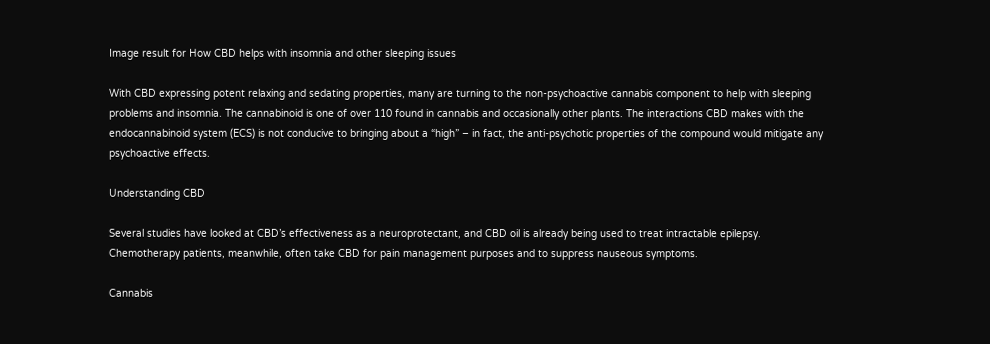Image result for How CBD helps with insomnia and other sleeping issues

With CBD expressing potent relaxing and sedating properties, many are turning to the non-psychoactive cannabis component to help with sleeping problems and insomnia. The cannabinoid is one of over 110 found in cannabis and occasionally other plants. The interactions CBD makes with the endocannabinoid system (ECS) is not conducive to bringing about a “high” – in fact, the anti-psychotic properties of the compound would mitigate any psychoactive effects.

Understanding CBD

Several studies have looked at CBD’s effectiveness as a neuroprotectant, and CBD oil is already being used to treat intractable epilepsy. Chemotherapy patients, meanwhile, often take CBD for pain management purposes and to suppress nauseous symptoms.

Cannabis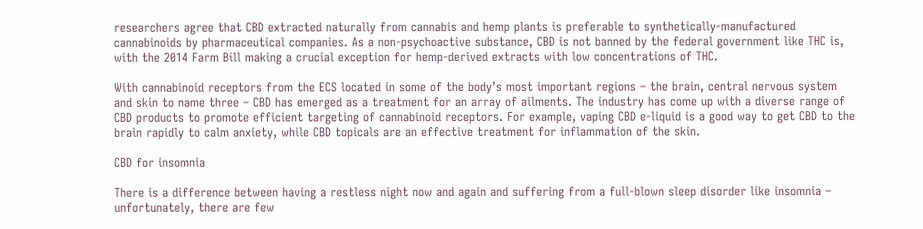researchers agree that CBD extracted naturally from cannabis and hemp plants is preferable to synthetically-manufactured cannabinoids by pharmaceutical companies. As a non-psychoactive substance, CBD is not banned by the federal government like THC is, with the 2014 Farm Bill making a crucial exception for hemp-derived extracts with low concentrations of THC.

With cannabinoid receptors from the ECS located in some of the body’s most important regions – the brain, central nervous system and skin to name three – CBD has emerged as a treatment for an array of ailments. The industry has come up with a diverse range of CBD products to promote efficient targeting of cannabinoid receptors. For example, vaping CBD e-liquid is a good way to get CBD to the brain rapidly to calm anxiety, while CBD topicals are an effective treatment for inflammation of the skin.

CBD for insomnia

There is a difference between having a restless night now and again and suffering from a full-blown sleep disorder like insomnia – unfortunately, there are few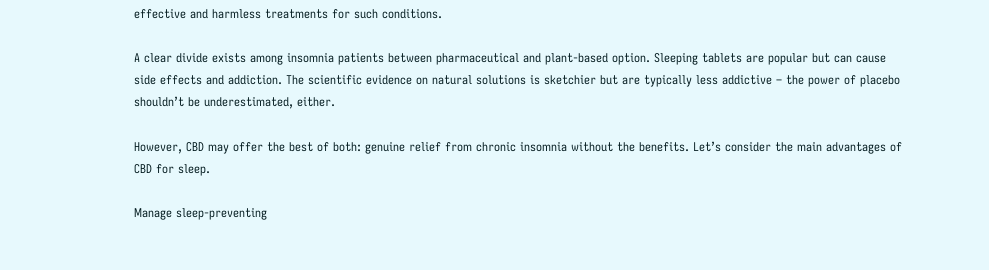effective and harmless treatments for such conditions.

A clear divide exists among insomnia patients between pharmaceutical and plant-based option. Sleeping tablets are popular but can cause side effects and addiction. The scientific evidence on natural solutions is sketchier but are typically less addictive – the power of placebo shouldn’t be underestimated, either.

However, CBD may offer the best of both: genuine relief from chronic insomnia without the benefits. Let’s consider the main advantages of CBD for sleep.

Manage sleep-preventing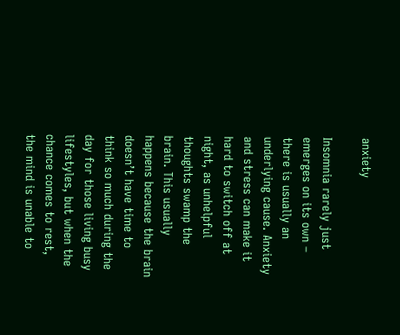anxiety

Insomnia rarely just emerges on its own – there is usually an underlying cause. Anxiety and stress can make it hard to switch off at night, as unhelpful thoughts swamp the brain. This usually happens because the brain doesn’t have time to think so much during the day for those living busy lifestyles, but when the chance comes to rest, the mind is unable to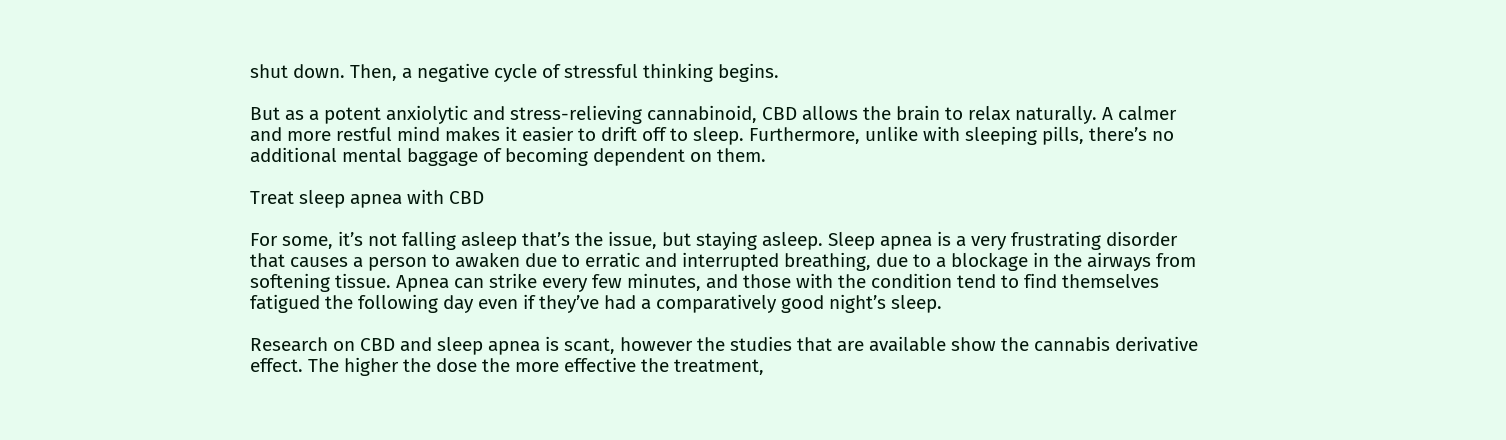shut down. Then, a negative cycle of stressful thinking begins.

But as a potent anxiolytic and stress-relieving cannabinoid, CBD allows the brain to relax naturally. A calmer and more restful mind makes it easier to drift off to sleep. Furthermore, unlike with sleeping pills, there’s no additional mental baggage of becoming dependent on them.

Treat sleep apnea with CBD

For some, it’s not falling asleep that’s the issue, but staying asleep. Sleep apnea is a very frustrating disorder that causes a person to awaken due to erratic and interrupted breathing, due to a blockage in the airways from softening tissue. Apnea can strike every few minutes, and those with the condition tend to find themselves fatigued the following day even if they’ve had a comparatively good night’s sleep.

Research on CBD and sleep apnea is scant, however the studies that are available show the cannabis derivative effect. The higher the dose the more effective the treatment,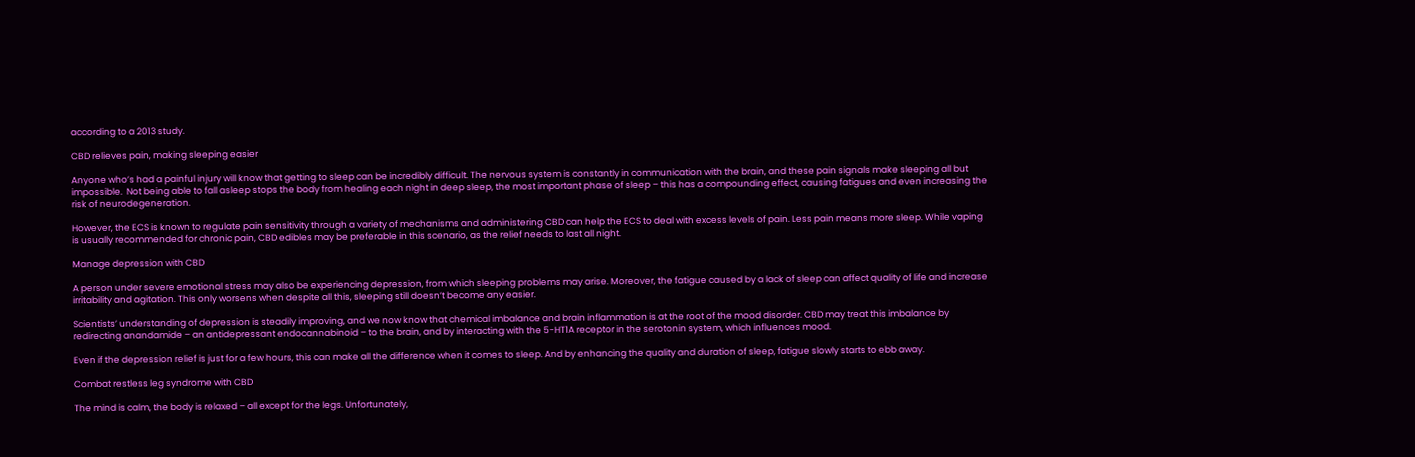according to a 2013 study.

CBD relieves pain, making sleeping easier

Anyone who’s had a painful injury will know that getting to sleep can be incredibly difficult. The nervous system is constantly in communication with the brain, and these pain signals make sleeping all but impossible.  Not being able to fall asleep stops the body from healing each night in deep sleep, the most important phase of sleep – this has a compounding effect, causing fatigues and even increasing the risk of neurodegeneration.

However, the ECS is known to regulate pain sensitivity through a variety of mechanisms and administering CBD can help the ECS to deal with excess levels of pain. Less pain means more sleep. While vaping is usually recommended for chronic pain, CBD edibles may be preferable in this scenario, as the relief needs to last all night.

Manage depression with CBD

A person under severe emotional stress may also be experiencing depression, from which sleeping problems may arise. Moreover, the fatigue caused by a lack of sleep can affect quality of life and increase irritability and agitation. This only worsens when despite all this, sleeping still doesn’t become any easier.

Scientists’ understanding of depression is steadily improving, and we now know that chemical imbalance and brain inflammation is at the root of the mood disorder. CBD may treat this imbalance by redirecting anandamide – an antidepressant endocannabinoid – to the brain, and by interacting with the 5-HT1A receptor in the serotonin system, which influences mood.

Even if the depression relief is just for a few hours, this can make all the difference when it comes to sleep. And by enhancing the quality and duration of sleep, fatigue slowly starts to ebb away.

Combat restless leg syndrome with CBD

The mind is calm, the body is relaxed – all except for the legs. Unfortunately,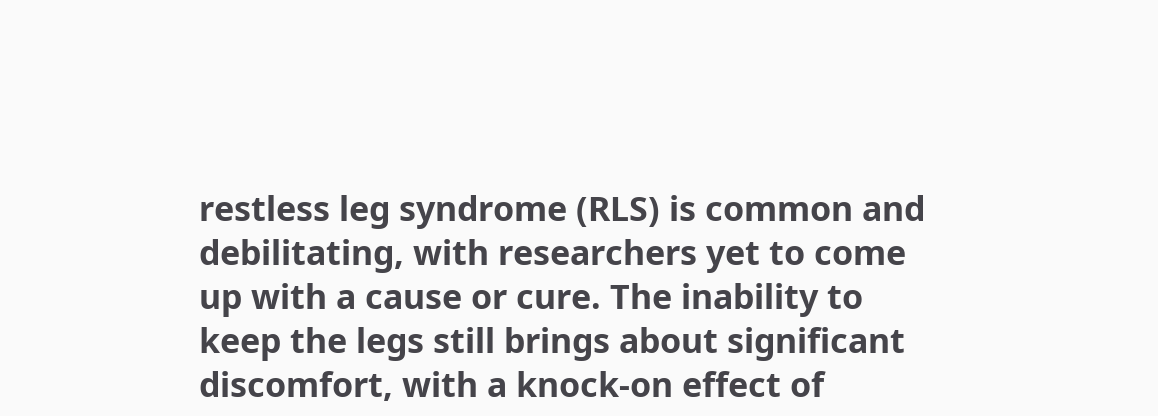restless leg syndrome (RLS) is common and debilitating, with researchers yet to come up with a cause or cure. The inability to keep the legs still brings about significant discomfort, with a knock-on effect of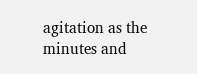agitation as the minutes and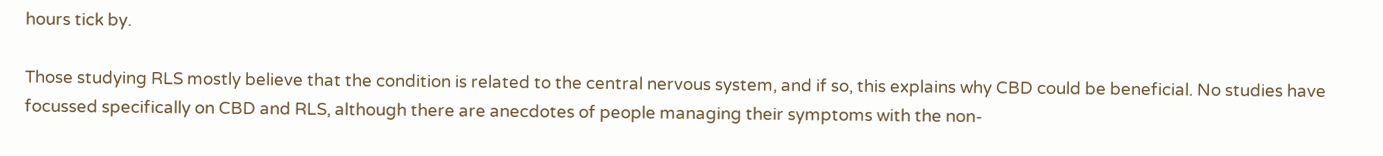hours tick by.

Those studying RLS mostly believe that the condition is related to the central nervous system, and if so, this explains why CBD could be beneficial. No studies have focussed specifically on CBD and RLS, although there are anecdotes of people managing their symptoms with the non-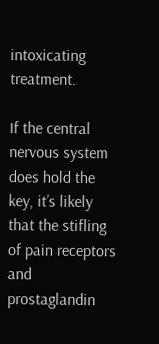intoxicating treatment.

If the central nervous system does hold the key, it’s likely that the stifling of pain receptors and prostaglandin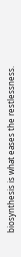biosynthesis is what eases the restlessness.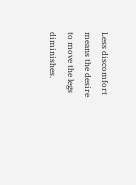Less discomfort means the desire to move the legs diminishes.